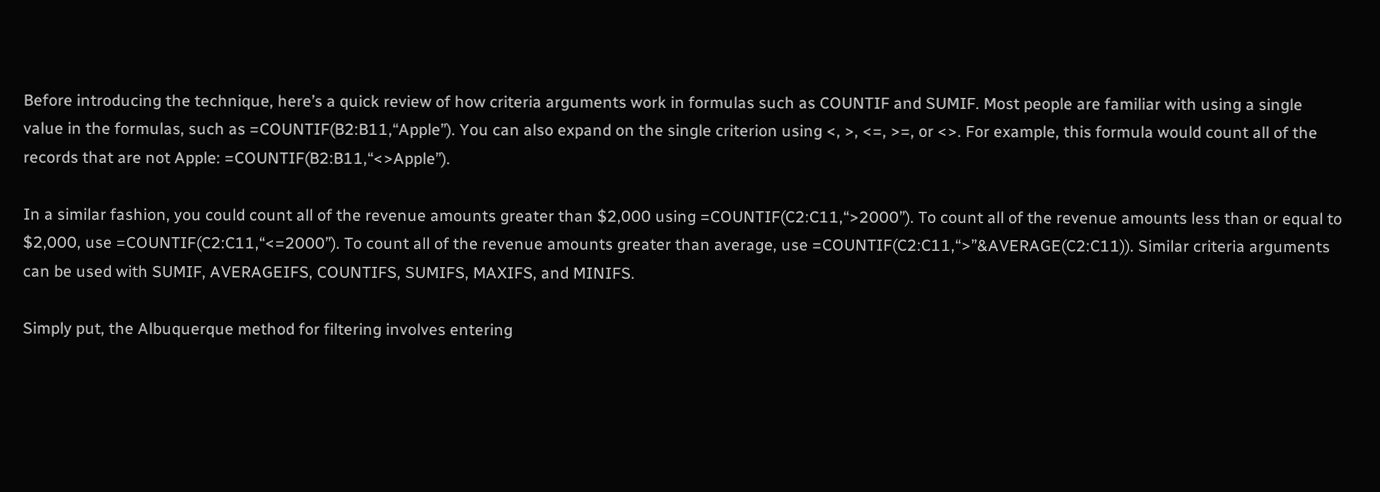Before introducing the technique, here’s a quick review of how criteria arguments work in formulas such as COUNTIF and SUMIF. Most people are familiar with using a single value in the formulas, such as =COUNTIF(B2:B11,“Apple”). You can also expand on the single criterion using <, >, <=, >=, or <>. For example, this formula would count all of the records that are not Apple: =COUNTIF(B2:B11,“<>Apple”).

In a similar fashion, you could count all of the revenue amounts greater than $2,000 using =COUNTIF(C2:C11,“>2000”). To count all of the revenue amounts less than or equal to $2,000, use =COUNTIF(C2:C11,“<=2000”). To count all of the revenue amounts greater than average, use =COUNTIF(C2:C11,“>”&AVERAGE(C2:C11)). Similar criteria arguments can be used with SUMIF, AVERAGEIFS, COUNTIFS, SUMIFS, MAXIFS, and MINIFS.

Simply put, the Albuquerque method for filtering involves entering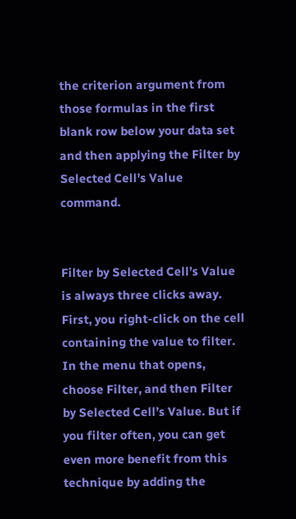the criterion argument from those formulas in the first blank row below your data set and then applying the Filter by Selected Cell’s Value command.


Filter by Selected Cell’s Value is always three clicks away. First, you right-click on the cell containing the value to filter. In the menu that opens, choose Filter, and then Filter by Selected Cell’s Value. But if you filter often, you can get even more benefit from this technique by adding the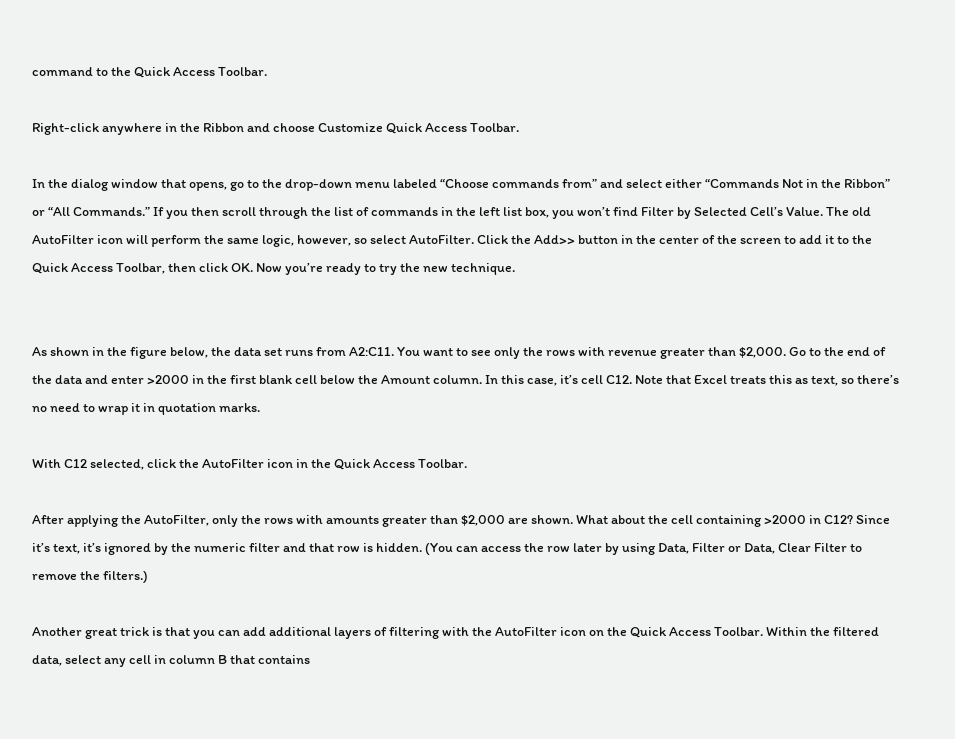command to the Quick Access Toolbar.

Right-click anywhere in the Ribbon and choose Customize Quick Access Toolbar.

In the dialog window that opens, go to the drop-down menu labeled “Choose commands from” and select either “Commands Not in the Ribbon” or “All Commands.” If you then scroll through the list of commands in the left list box, you won’t find Filter by Selected Cell’s Value. The old AutoFilter icon will perform the same logic, however, so select AutoFilter. Click the Add>> button in the center of the screen to add it to the Quick Access Toolbar, then click OK. Now you’re ready to try the new technique.


As shown in the figure below, the data set runs from A2:C11. You want to see only the rows with revenue greater than $2,000. Go to the end of the data and enter >2000 in the first blank cell below the Amount column. In this case, it’s cell C12. Note that Excel treats this as text, so there’s no need to wrap it in quotation marks.

With C12 selected, click the AutoFilter icon in the Quick Access Toolbar.

After applying the AutoFilter, only the rows with amounts greater than $2,000 are shown. What about the cell containing >2000 in C12? Since it’s text, it’s ignored by the numeric filter and that row is hidden. (You can access the row later by using Data, Filter or Data, Clear Filter to remove the filters.)

Another great trick is that you can add additional layers of filtering with the AutoFilter icon on the Quick Access Toolbar. Within the filtered data, select any cell in column B that contains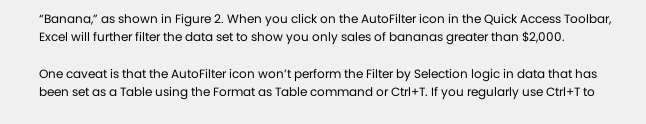“Banana,” as shown in Figure 2. When you click on the AutoFilter icon in the Quick Access Toolbar, Excel will further filter the data set to show you only sales of bananas greater than $2,000.

One caveat is that the AutoFilter icon won’t perform the Filter by Selection logic in data that has been set as a Table using the Format as Table command or Ctrl+T. If you regularly use Ctrl+T to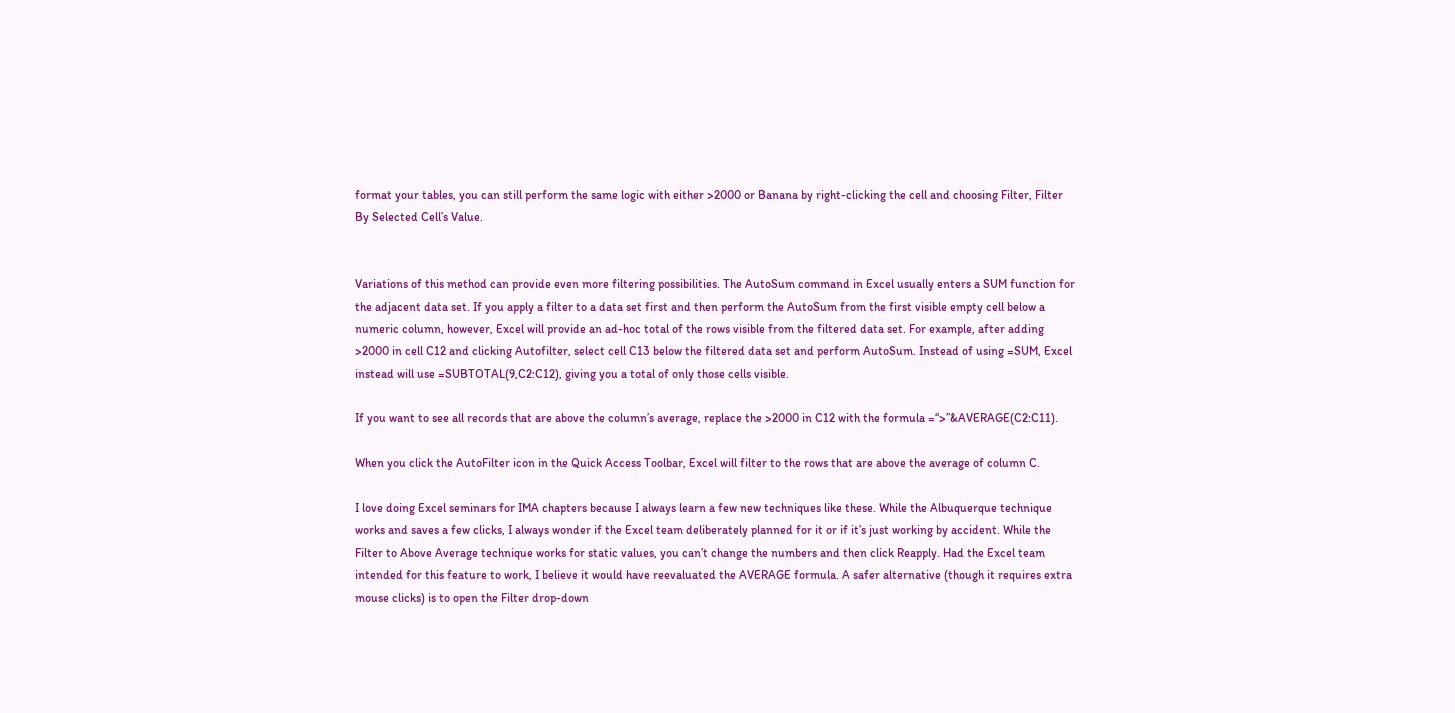format your tables, you can still perform the same logic with either >2000 or Banana by right-clicking the cell and choosing Filter, Filter By Selected Cell’s Value.


Variations of this method can provide even more filtering possibilities. The AutoSum command in Excel usually enters a SUM function for the adjacent data set. If you apply a filter to a data set first and then perform the AutoSum from the first visible empty cell below a numeric column, however, Excel will provide an ad-hoc total of the rows visible from the filtered data set. For example, after adding >2000 in cell C12 and clicking Autofilter, select cell C13 below the filtered data set and perform AutoSum. Instead of using =SUM, Excel instead will use =SUBTOTAL(9,C2:C12), giving you a total of only those cells visible.

If you want to see all records that are above the column’s average, replace the >2000 in C12 with the formula =“>”&AVERAGE(C2:C11).

When you click the AutoFilter icon in the Quick Access Toolbar, Excel will filter to the rows that are above the average of column C.

I love doing Excel seminars for IMA chapters because I always learn a few new techniques like these. While the Albuquerque technique works and saves a few clicks, I always wonder if the Excel team deliberately planned for it or if it’s just working by accident. While the Filter to Above Average technique works for static values, you can’t change the numbers and then click Reapply. Had the Excel team intended for this feature to work, I believe it would have reevaluated the AVERAGE formula. A safer alternative (though it requires extra mouse clicks) is to open the Filter drop-down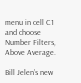menu in cell C1 and choose Number Filters, Above Average.

Bill Jelen’s new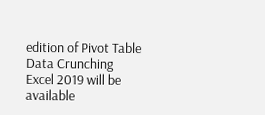edition of Pivot Table Data Crunching Excel 2019 will be available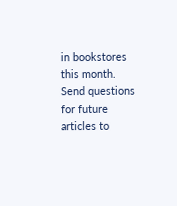in bookstores this month. Send questions for future articles to